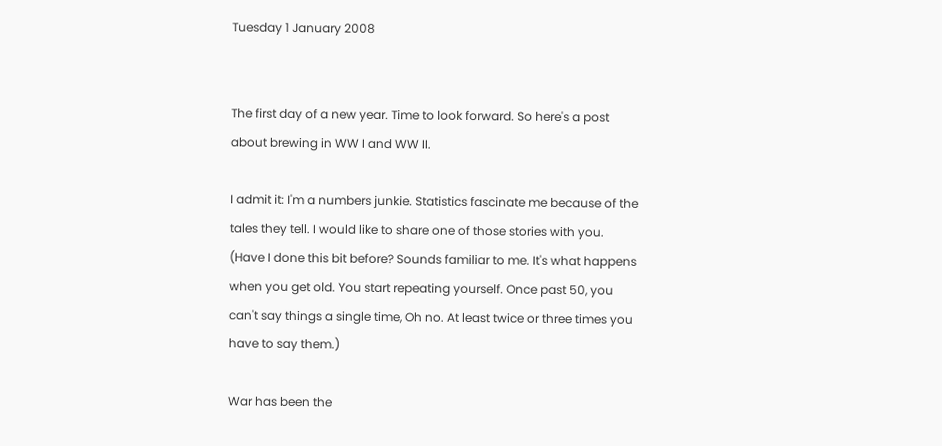Tuesday 1 January 2008


The first day of a new year. Time to look forward. So here's a post about brewing in WW I and WW II.

I admit it: I'm a numbers junkie. Statistics fascinate me because of the tales they tell. I would like to share one of those stories with you. (Have I done this bit before? Sounds familiar to me. It's what happens when you get old. You start repeating yourself. Once past 50, you can't say things a single time, Oh no. At least twice or three times you have to say them.)

War has been the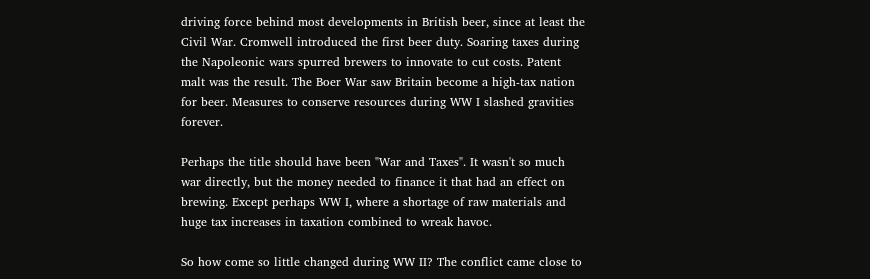driving force behind most developments in British beer, since at least the Civil War. Cromwell introduced the first beer duty. Soaring taxes during the Napoleonic wars spurred brewers to innovate to cut costs. Patent malt was the result. The Boer War saw Britain become a high-tax nation for beer. Measures to conserve resources during WW I slashed gravities forever.

Perhaps the title should have been "War and Taxes". It wasn't so much war directly, but the money needed to finance it that had an effect on brewing. Except perhaps WW I, where a shortage of raw materials and huge tax increases in taxation combined to wreak havoc.

So how come so little changed during WW II? The conflict came close to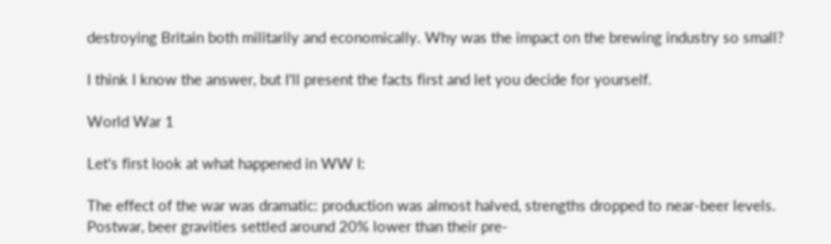destroying Britain both militarily and economically. Why was the impact on the brewing industry so small?

I think I know the answer, but I'll present the facts first and let you decide for yourself.

World War 1

Let's first look at what happened in WW I:

The effect of the war was dramatic: production was almost halved, strengths dropped to near-beer levels. Postwar, beer gravities settled around 20% lower than their pre-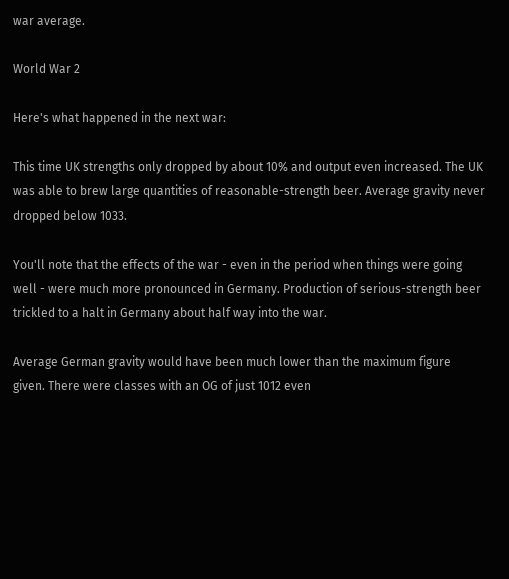war average.

World War 2

Here's what happened in the next war:

This time UK strengths only dropped by about 10% and output even increased. The UK was able to brew large quantities of reasonable-strength beer. Average gravity never dropped below 1033.

You'll note that the effects of the war - even in the period when things were going well - were much more pronounced in Germany. Production of serious-strength beer trickled to a halt in Germany about half way into the war.

Average German gravity would have been much lower than the maximum figure given. There were classes with an OG of just 1012 even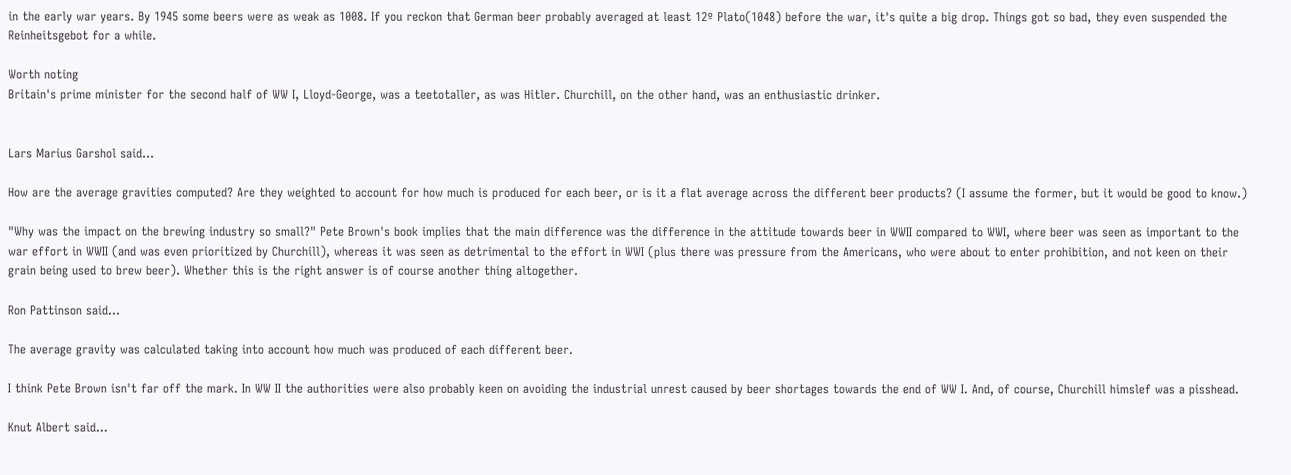in the early war years. By 1945 some beers were as weak as 1008. If you reckon that German beer probably averaged at least 12º Plato(1048) before the war, it's quite a big drop. Things got so bad, they even suspended the Reinheitsgebot for a while.

Worth noting
Britain's prime minister for the second half of WW I, Lloyd-George, was a teetotaller, as was Hitler. Churchill, on the other hand, was an enthusiastic drinker.


Lars Marius Garshol said...

How are the average gravities computed? Are they weighted to account for how much is produced for each beer, or is it a flat average across the different beer products? (I assume the former, but it would be good to know.)

"Why was the impact on the brewing industry so small?" Pete Brown's book implies that the main difference was the difference in the attitude towards beer in WWII compared to WWI, where beer was seen as important to the war effort in WWII (and was even prioritized by Churchill), whereas it was seen as detrimental to the effort in WWI (plus there was pressure from the Americans, who were about to enter prohibition, and not keen on their grain being used to brew beer). Whether this is the right answer is of course another thing altogether.

Ron Pattinson said...

The average gravity was calculated taking into account how much was produced of each different beer.

I think Pete Brown isn't far off the mark. In WW II the authorities were also probably keen on avoiding the industrial unrest caused by beer shortages towards the end of WW I. And, of course, Churchill himslef was a pisshead.

Knut Albert said...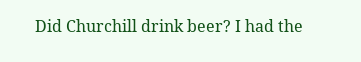Did Churchill drink beer? I had the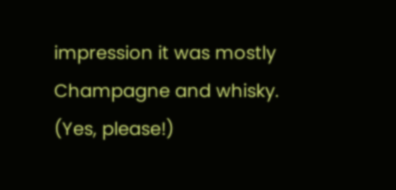impression it was mostly Champagne and whisky. (Yes, please!)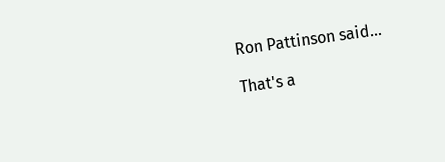Ron Pattinson said...

That's a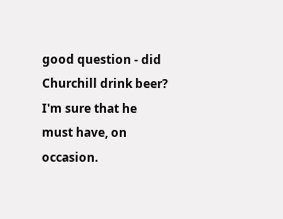good question - did Churchill drink beer? I'm sure that he must have, on occasion.